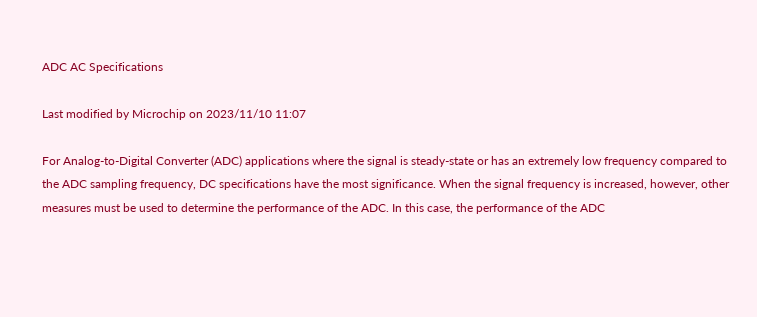ADC AC Specifications

Last modified by Microchip on 2023/11/10 11:07

For Analog-to-Digital Converter (ADC) applications where the signal is steady-state or has an extremely low frequency compared to the ADC sampling frequency, DC specifications have the most significance. When the signal frequency is increased, however, other measures must be used to determine the performance of the ADC. In this case, the performance of the ADC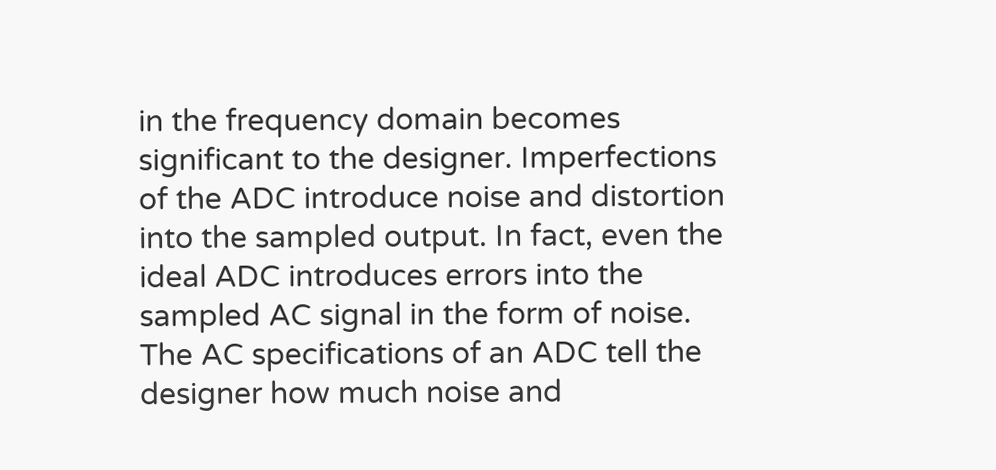in the frequency domain becomes significant to the designer. Imperfections of the ADC introduce noise and distortion into the sampled output. In fact, even the ideal ADC introduces errors into the sampled AC signal in the form of noise. The AC specifications of an ADC tell the designer how much noise and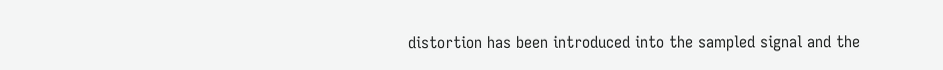distortion has been introduced into the sampled signal and the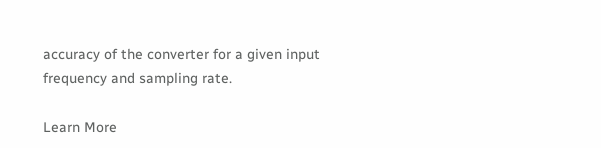accuracy of the converter for a given input frequency and sampling rate.

Learn More